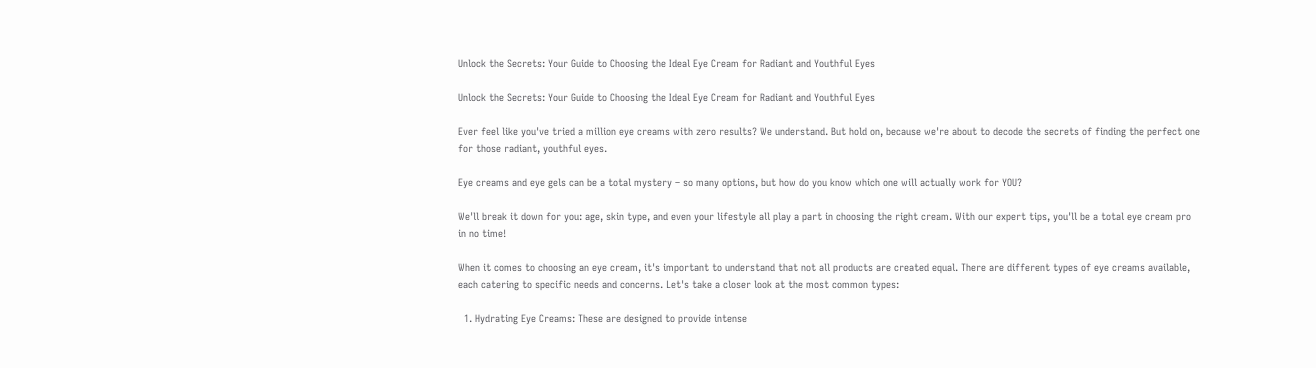Unlock the Secrets: Your Guide to Choosing the Ideal Eye Cream for Radiant and Youthful Eyes

Unlock the Secrets: Your Guide to Choosing the Ideal Eye Cream for Radiant and Youthful Eyes

Ever feel like you've tried a million eye creams with zero results? We understand. But hold on, because we're about to decode the secrets of finding the perfect one for those radiant, youthful eyes.

Eye creams and eye gels can be a total mystery – so many options, but how do you know which one will actually work for YOU?

We'll break it down for you: age, skin type, and even your lifestyle all play a part in choosing the right cream. With our expert tips, you'll be a total eye cream pro in no time!

When it comes to choosing an eye cream, it's important to understand that not all products are created equal. There are different types of eye creams available, each catering to specific needs and concerns. Let's take a closer look at the most common types:

  1. Hydrating Eye Creams: These are designed to provide intense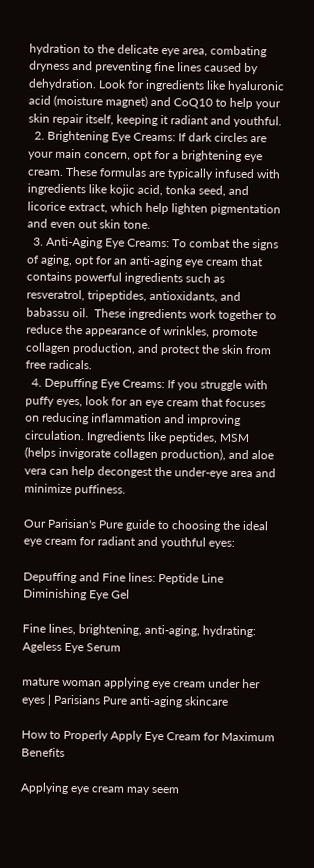hydration to the delicate eye area, combating dryness and preventing fine lines caused by dehydration. Look for ingredients like hyaluronic acid (moisture magnet) and CoQ10 to help your skin repair itself, keeping it radiant and youthful.
  2. Brightening Eye Creams: If dark circles are your main concern, opt for a brightening eye cream. These formulas are typically infused with ingredients like kojic acid, tonka seed, and licorice extract, which help lighten pigmentation and even out skin tone.
  3. Anti-Aging Eye Creams: To combat the signs of aging, opt for an anti-aging eye cream that contains powerful ingredients such as resveratrol, tripeptides, antioxidants, and babassu oil.  These ingredients work together to reduce the appearance of wrinkles, promote collagen production, and protect the skin from free radicals.
  4. Depuffing Eye Creams: If you struggle with puffy eyes, look for an eye cream that focuses on reducing inflammation and improving circulation. Ingredients like peptides, MSM (helps invigorate collagen production), and aloe vera can help decongest the under-eye area and minimize puffiness.

Our Parisian's Pure guide to choosing the ideal eye cream for radiant and youthful eyes:

Depuffing and Fine lines: Peptide Line Diminishing Eye Gel

Fine lines, brightening, anti-aging, hydrating: Ageless Eye Serum

mature woman applying eye cream under her eyes | Parisians Pure anti-aging skincare

How to Properly Apply Eye Cream for Maximum Benefits

Applying eye cream may seem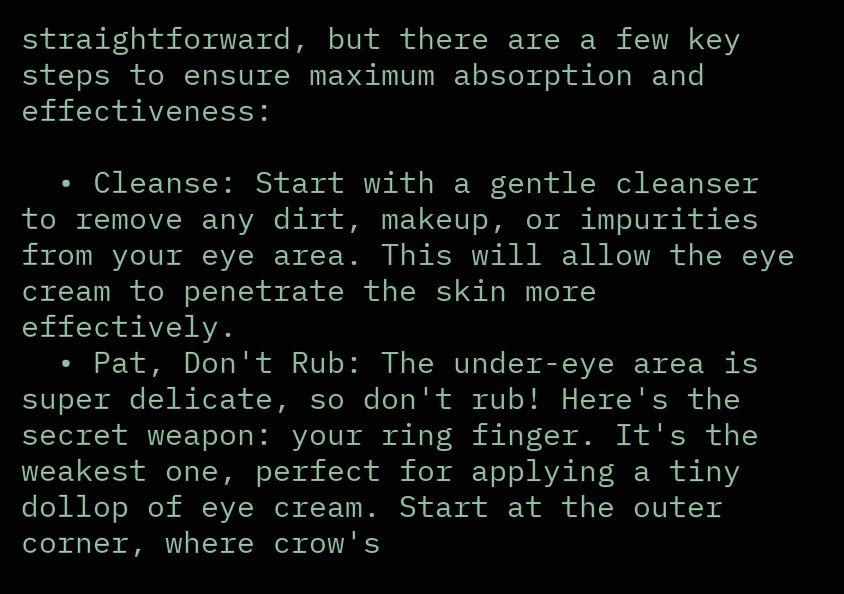straightforward, but there are a few key steps to ensure maximum absorption and effectiveness:

  • Cleanse: Start with a gentle cleanser to remove any dirt, makeup, or impurities from your eye area. This will allow the eye cream to penetrate the skin more effectively.
  • Pat, Don't Rub: The under-eye area is super delicate, so don't rub! Here's the secret weapon: your ring finger. It's the weakest one, perfect for applying a tiny dollop of eye cream. Start at the outer corner, where crow's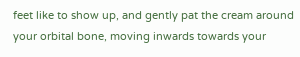feet like to show up, and gently pat the cream around your orbital bone, moving inwards towards your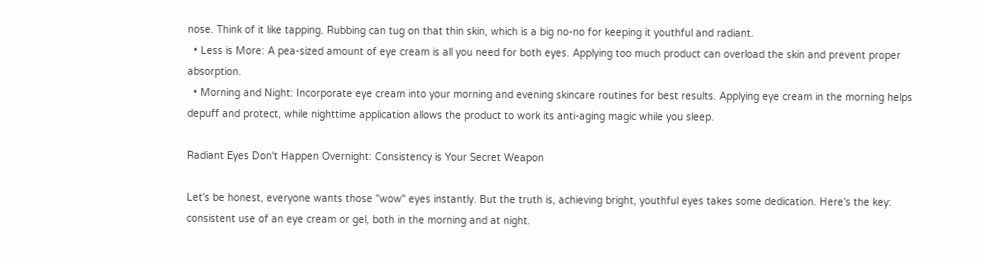nose. Think of it like tapping. Rubbing can tug on that thin skin, which is a big no-no for keeping it youthful and radiant.
  • Less is More: A pea-sized amount of eye cream is all you need for both eyes. Applying too much product can overload the skin and prevent proper absorption.
  • Morning and Night: Incorporate eye cream into your morning and evening skincare routines for best results. Applying eye cream in the morning helps depuff and protect, while nighttime application allows the product to work its anti-aging magic while you sleep.

Radiant Eyes Don't Happen Overnight: Consistency is Your Secret Weapon

Let's be honest, everyone wants those "wow" eyes instantly. But the truth is, achieving bright, youthful eyes takes some dedication. Here's the key: consistent use of an eye cream or gel, both in the morning and at night.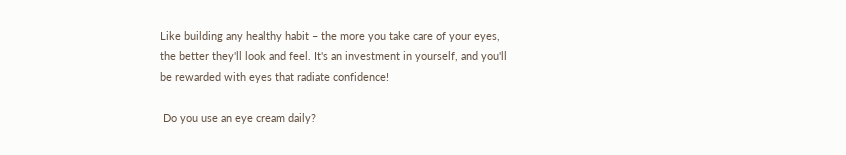Like building any healthy habit – the more you take care of your eyes, the better they'll look and feel. It's an investment in yourself, and you'll be rewarded with eyes that radiate confidence!

 Do you use an eye cream daily?